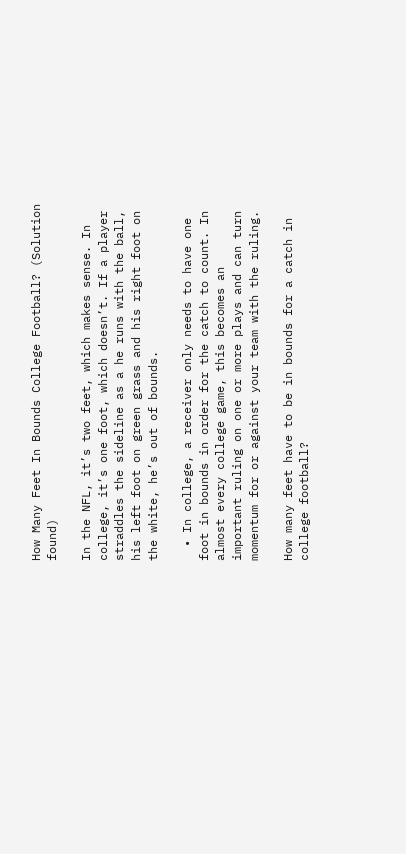How Many Feet In Bounds College Football? (Solution found)

In the NFL, it’s two feet, which makes sense. In college, it’s one foot, which doesn’t. If a player straddles the sideline as a he runs with the ball, his left foot on green grass and his right foot on the white, he’s out of bounds.

  • In college, a receiver only needs to have one foot in bounds in order for the catch to count. In almost every college game, this becomes an important ruling on one or more plays and can turn momentum for or against your team with the ruling.

How many feet have to be in bounds for a catch in college football?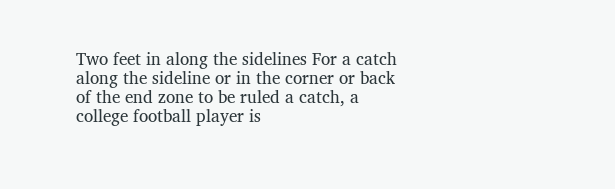Two feet in along the sidelines For a catch along the sideline or in the corner or back of the end zone to be ruled a catch, a college football player is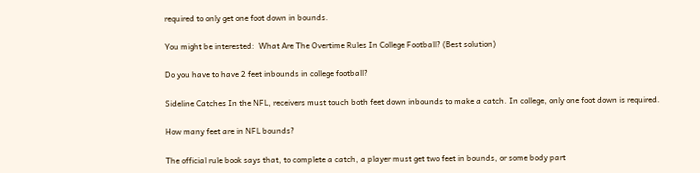required to only get one foot down in bounds.

You might be interested:  What Are The Overtime Rules In College Football? (Best solution)

Do you have to have 2 feet inbounds in college football?

Sideline Catches In the NFL, receivers must touch both feet down inbounds to make a catch. In college, only one foot down is required.

How many feet are in NFL bounds?

The official rule book says that, to complete a catch, a player must get two feet in bounds, or some body part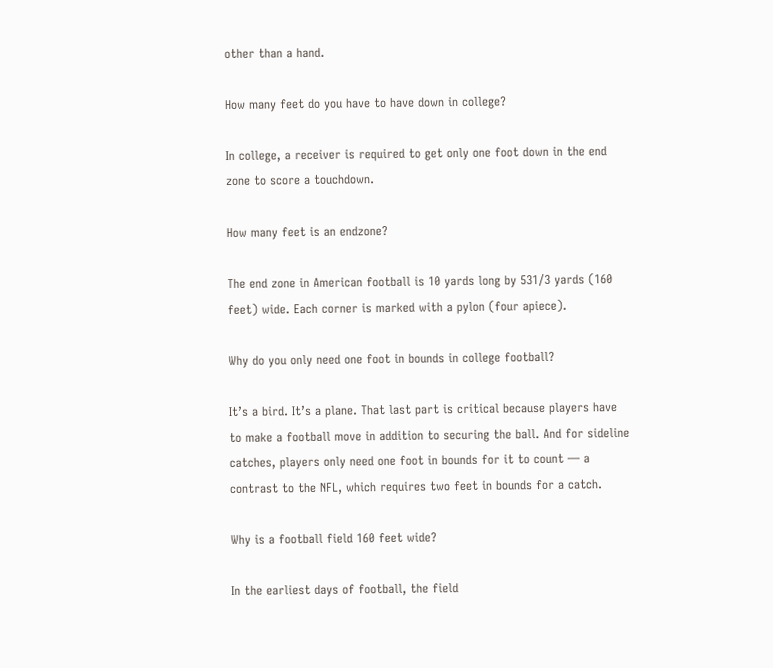other than a hand.

How many feet do you have to have down in college?

In college, a receiver is required to get only one foot down in the end zone to score a touchdown.

How many feet is an endzone?

The end zone in American football is 10 yards long by 531⁄3 yards (160 feet) wide. Each corner is marked with a pylon (four apiece).

Why do you only need one foot in bounds in college football?

It’s a bird. It’s a plane. That last part is critical because players have to make a football move in addition to securing the ball. And for sideline catches, players only need one foot in bounds for it to count — a contrast to the NFL, which requires two feet in bounds for a catch.

Why is a football field 160 feet wide?

In the earliest days of football, the field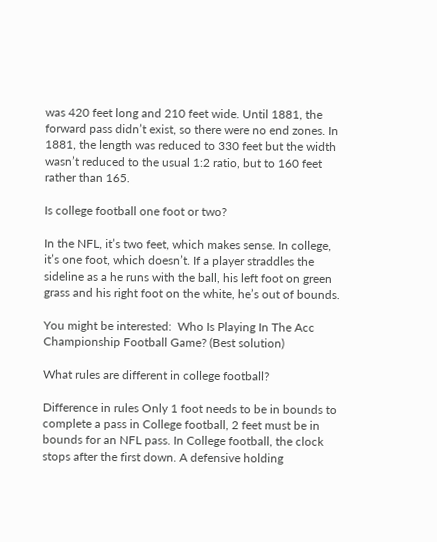was 420 feet long and 210 feet wide. Until 1881, the forward pass didn’t exist, so there were no end zones. In 1881, the length was reduced to 330 feet but the width wasn’t reduced to the usual 1:2 ratio, but to 160 feet rather than 165.

Is college football one foot or two?

In the NFL, it’s two feet, which makes sense. In college, it’s one foot, which doesn’t. If a player straddles the sideline as a he runs with the ball, his left foot on green grass and his right foot on the white, he’s out of bounds.

You might be interested:  Who Is Playing In The Acc Championship Football Game? (Best solution)

What rules are different in college football?

Difference in rules Only 1 foot needs to be in bounds to complete a pass in College football, 2 feet must be in bounds for an NFL pass. In College football, the clock stops after the first down. A defensive holding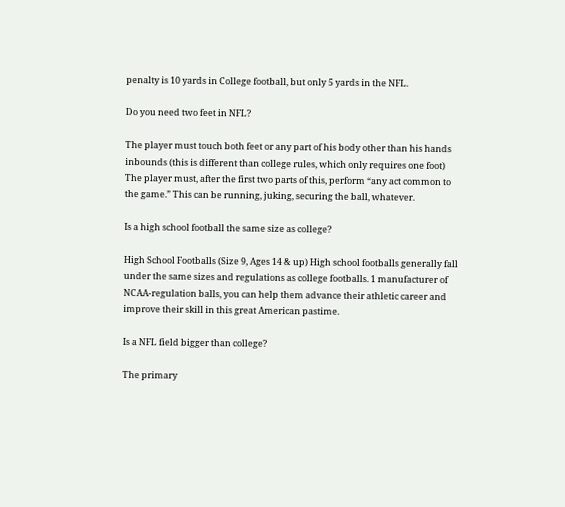penalty is 10 yards in College football, but only 5 yards in the NFL.

Do you need two feet in NFL?

The player must touch both feet or any part of his body other than his hands inbounds (this is different than college rules, which only requires one foot) The player must, after the first two parts of this, perform “any act common to the game.” This can be running, juking, securing the ball, whatever.

Is a high school football the same size as college?

High School Footballs (Size 9, Ages 14 & up) High school footballs generally fall under the same sizes and regulations as college footballs. 1 manufacturer of NCAA-regulation balls, you can help them advance their athletic career and improve their skill in this great American pastime.

Is a NFL field bigger than college?

The primary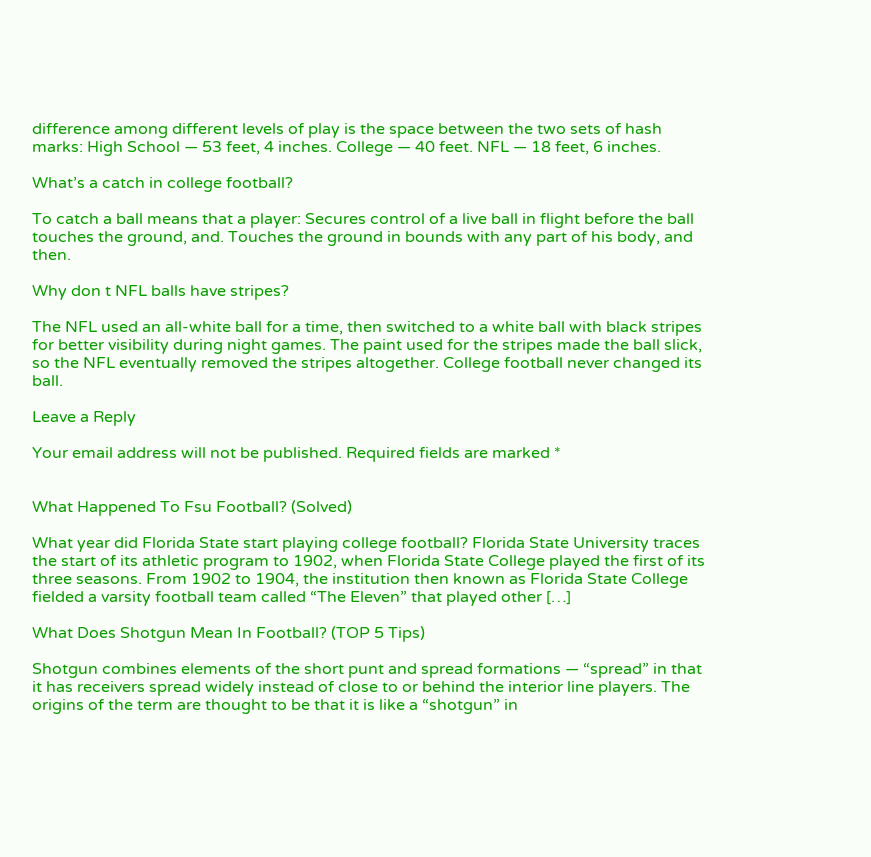difference among different levels of play is the space between the two sets of hash marks: High School — 53 feet, 4 inches. College — 40 feet. NFL — 18 feet, 6 inches.

What’s a catch in college football?

To catch a ball means that a player: Secures control of a live ball in flight before the ball touches the ground, and. Touches the ground in bounds with any part of his body, and then.

Why don t NFL balls have stripes?

The NFL used an all-white ball for a time, then switched to a white ball with black stripes for better visibility during night games. The paint used for the stripes made the ball slick, so the NFL eventually removed the stripes altogether. College football never changed its ball.

Leave a Reply

Your email address will not be published. Required fields are marked *


What Happened To Fsu Football? (Solved)

What year did Florida State start playing college football? Florida State University traces the start of its athletic program to 1902, when Florida State College played the first of its three seasons. From 1902 to 1904, the institution then known as Florida State College fielded a varsity football team called “The Eleven” that played other […]

What Does Shotgun Mean In Football? (TOP 5 Tips)

Shotgun combines elements of the short punt and spread formations — “spread” in that it has receivers spread widely instead of close to or behind the interior line players. The origins of the term are thought to be that it is like a “shotgun” in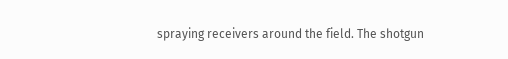spraying receivers around the field. The shotgun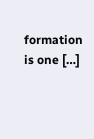formation is one […]